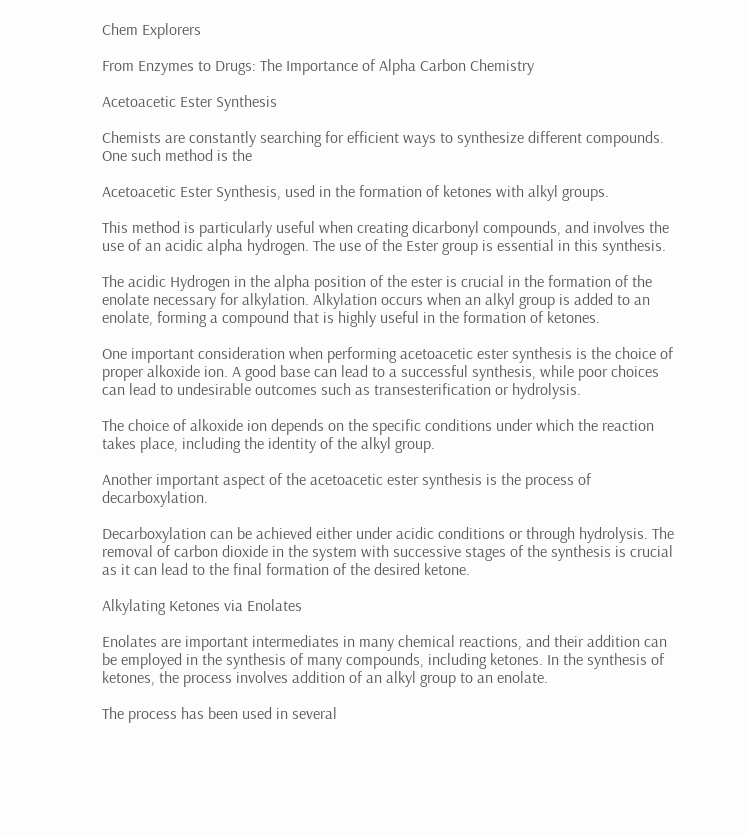Chem Explorers

From Enzymes to Drugs: The Importance of Alpha Carbon Chemistry

Acetoacetic Ester Synthesis

Chemists are constantly searching for efficient ways to synthesize different compounds. One such method is the

Acetoacetic Ester Synthesis, used in the formation of ketones with alkyl groups.

This method is particularly useful when creating dicarbonyl compounds, and involves the use of an acidic alpha hydrogen. The use of the Ester group is essential in this synthesis.

The acidic Hydrogen in the alpha position of the ester is crucial in the formation of the enolate necessary for alkylation. Alkylation occurs when an alkyl group is added to an enolate, forming a compound that is highly useful in the formation of ketones.

One important consideration when performing acetoacetic ester synthesis is the choice of proper alkoxide ion. A good base can lead to a successful synthesis, while poor choices can lead to undesirable outcomes such as transesterification or hydrolysis.

The choice of alkoxide ion depends on the specific conditions under which the reaction takes place, including the identity of the alkyl group.

Another important aspect of the acetoacetic ester synthesis is the process of decarboxylation.

Decarboxylation can be achieved either under acidic conditions or through hydrolysis. The removal of carbon dioxide in the system with successive stages of the synthesis is crucial as it can lead to the final formation of the desired ketone.

Alkylating Ketones via Enolates

Enolates are important intermediates in many chemical reactions, and their addition can be employed in the synthesis of many compounds, including ketones. In the synthesis of ketones, the process involves addition of an alkyl group to an enolate.

The process has been used in several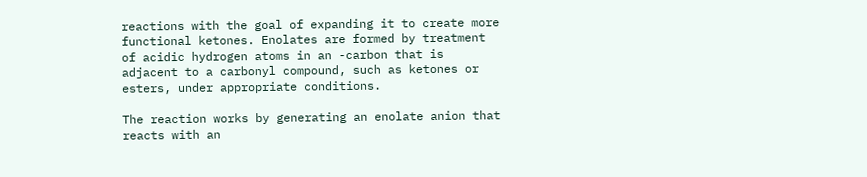reactions with the goal of expanding it to create more functional ketones. Enolates are formed by treatment of acidic hydrogen atoms in an -carbon that is adjacent to a carbonyl compound, such as ketones or esters, under appropriate conditions.

The reaction works by generating an enolate anion that reacts with an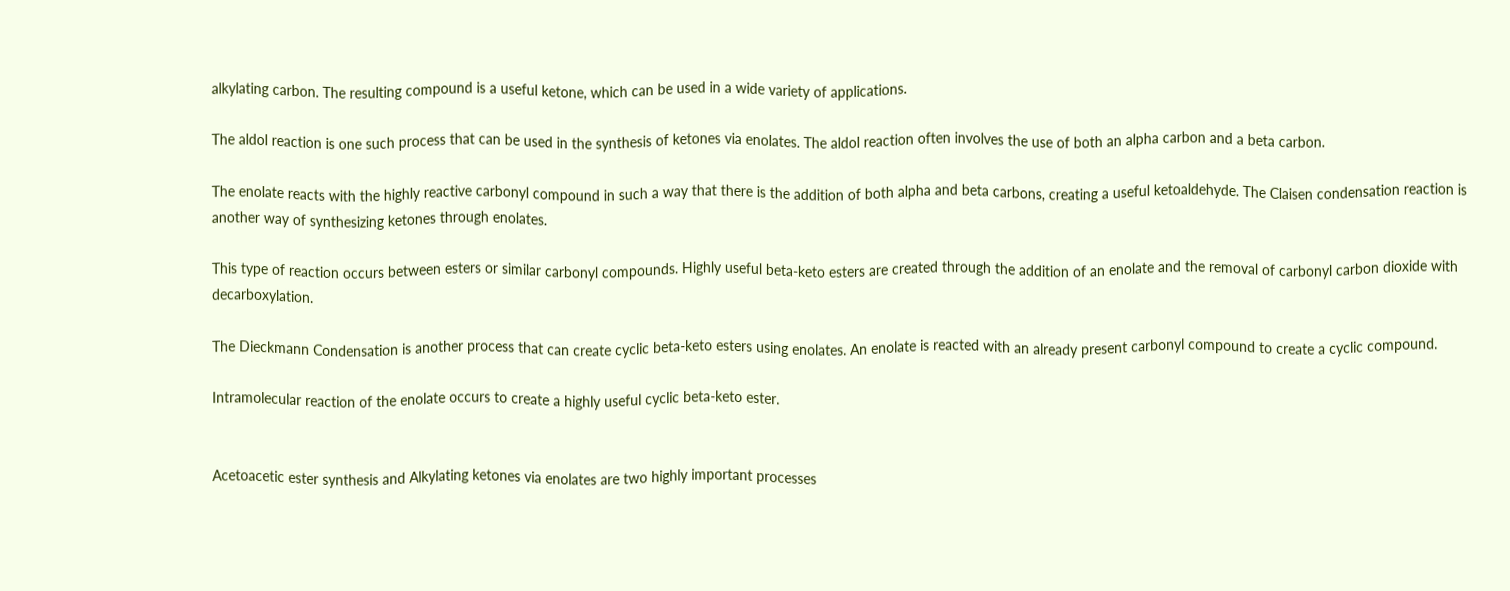alkylating carbon. The resulting compound is a useful ketone, which can be used in a wide variety of applications.

The aldol reaction is one such process that can be used in the synthesis of ketones via enolates. The aldol reaction often involves the use of both an alpha carbon and a beta carbon.

The enolate reacts with the highly reactive carbonyl compound in such a way that there is the addition of both alpha and beta carbons, creating a useful ketoaldehyde. The Claisen condensation reaction is another way of synthesizing ketones through enolates.

This type of reaction occurs between esters or similar carbonyl compounds. Highly useful beta-keto esters are created through the addition of an enolate and the removal of carbonyl carbon dioxide with decarboxylation.

The Dieckmann Condensation is another process that can create cyclic beta-keto esters using enolates. An enolate is reacted with an already present carbonyl compound to create a cyclic compound.

Intramolecular reaction of the enolate occurs to create a highly useful cyclic beta-keto ester.


Acetoacetic ester synthesis and Alkylating ketones via enolates are two highly important processes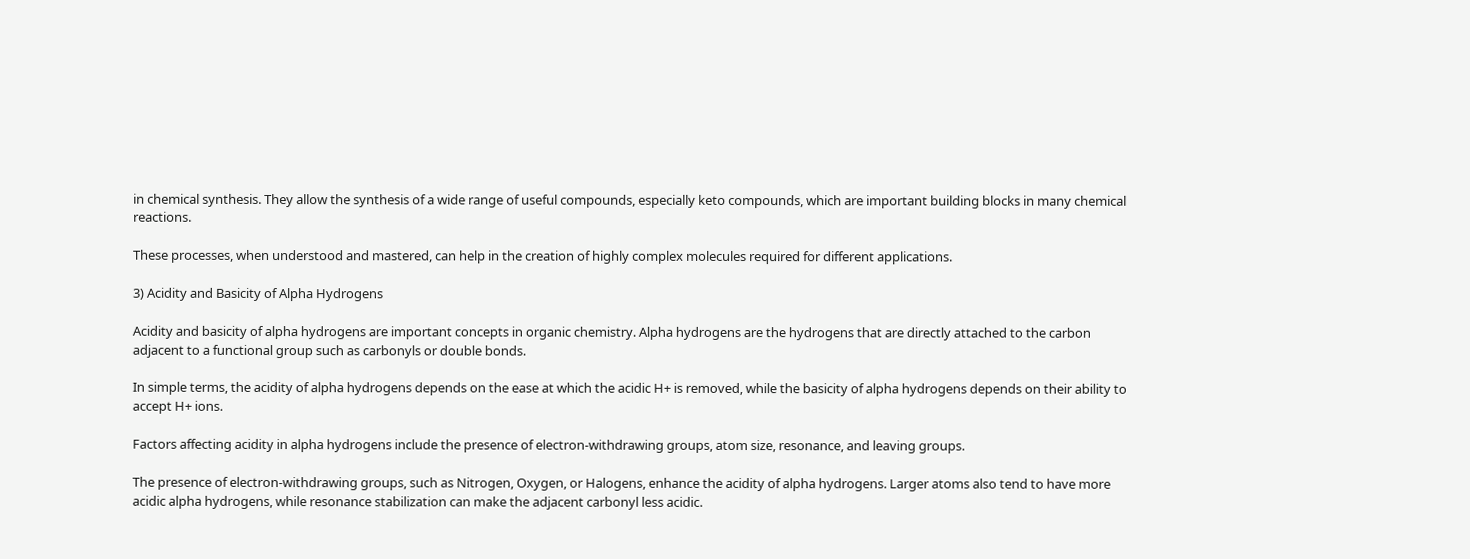in chemical synthesis. They allow the synthesis of a wide range of useful compounds, especially keto compounds, which are important building blocks in many chemical reactions.

These processes, when understood and mastered, can help in the creation of highly complex molecules required for different applications.

3) Acidity and Basicity of Alpha Hydrogens

Acidity and basicity of alpha hydrogens are important concepts in organic chemistry. Alpha hydrogens are the hydrogens that are directly attached to the carbon adjacent to a functional group such as carbonyls or double bonds.

In simple terms, the acidity of alpha hydrogens depends on the ease at which the acidic H+ is removed, while the basicity of alpha hydrogens depends on their ability to accept H+ ions.

Factors affecting acidity in alpha hydrogens include the presence of electron-withdrawing groups, atom size, resonance, and leaving groups.

The presence of electron-withdrawing groups, such as Nitrogen, Oxygen, or Halogens, enhance the acidity of alpha hydrogens. Larger atoms also tend to have more acidic alpha hydrogens, while resonance stabilization can make the adjacent carbonyl less acidic.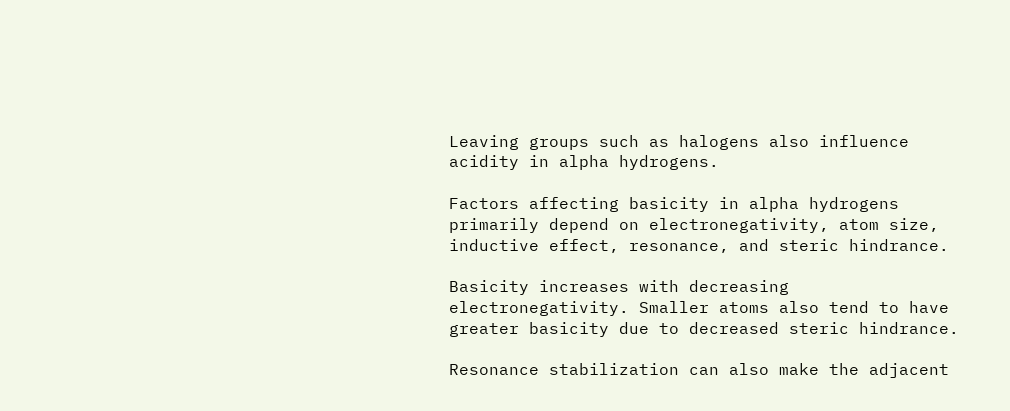Leaving groups such as halogens also influence acidity in alpha hydrogens.

Factors affecting basicity in alpha hydrogens primarily depend on electronegativity, atom size, inductive effect, resonance, and steric hindrance.

Basicity increases with decreasing electronegativity. Smaller atoms also tend to have greater basicity due to decreased steric hindrance.

Resonance stabilization can also make the adjacent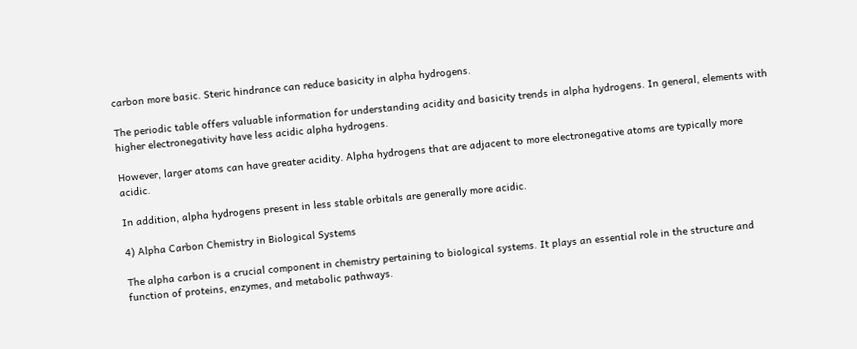carbon more basic. Steric hindrance can reduce basicity in alpha hydrogens.

The periodic table offers valuable information for understanding acidity and basicity trends in alpha hydrogens. In general, elements with higher electronegativity have less acidic alpha hydrogens.

However, larger atoms can have greater acidity. Alpha hydrogens that are adjacent to more electronegative atoms are typically more acidic.

In addition, alpha hydrogens present in less stable orbitals are generally more acidic.

4) Alpha Carbon Chemistry in Biological Systems

The alpha carbon is a crucial component in chemistry pertaining to biological systems. It plays an essential role in the structure and function of proteins, enzymes, and metabolic pathways.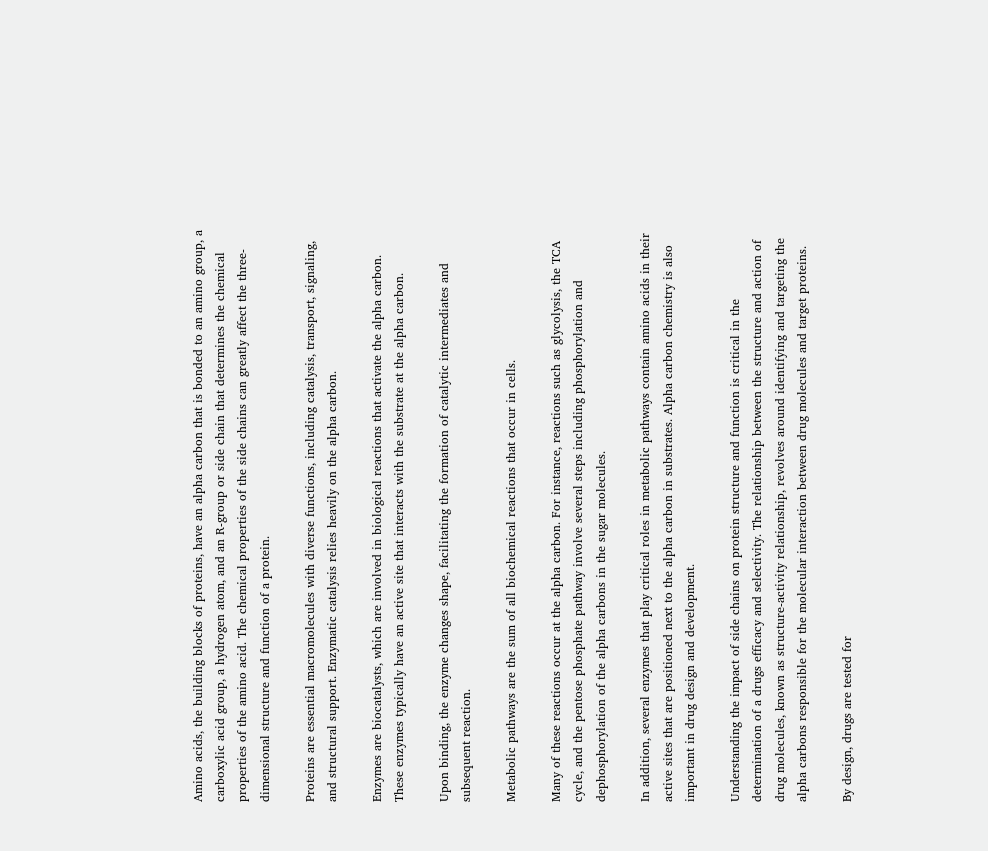Amino acids, the building blocks of proteins, have an alpha carbon that is bonded to an amino group, a carboxylic acid group, a hydrogen atom, and an R-group or side chain that determines the chemical properties of the amino acid. The chemical properties of the side chains can greatly affect the three-dimensional structure and function of a protein.

Proteins are essential macromolecules with diverse functions, including catalysis, transport, signaling, and structural support. Enzymatic catalysis relies heavily on the alpha carbon.

Enzymes are biocatalysts, which are involved in biological reactions that activate the alpha carbon. These enzymes typically have an active site that interacts with the substrate at the alpha carbon.

Upon binding, the enzyme changes shape, facilitating the formation of catalytic intermediates and subsequent reaction.

Metabolic pathways are the sum of all biochemical reactions that occur in cells.

Many of these reactions occur at the alpha carbon. For instance, reactions such as glycolysis, the TCA cycle, and the pentose phosphate pathway involve several steps including phosphorylation and dephosphorylation of the alpha carbons in the sugar molecules.

In addition, several enzymes that play critical roles in metabolic pathways contain amino acids in their active sites that are positioned next to the alpha carbon in substrates. Alpha carbon chemistry is also important in drug design and development.

Understanding the impact of side chains on protein structure and function is critical in the determination of a drugs efficacy and selectivity. The relationship between the structure and action of drug molecules, known as structure-activity relationship, revolves around identifying and targeting the alpha carbons responsible for the molecular interaction between drug molecules and target proteins.

By design, drugs are tested for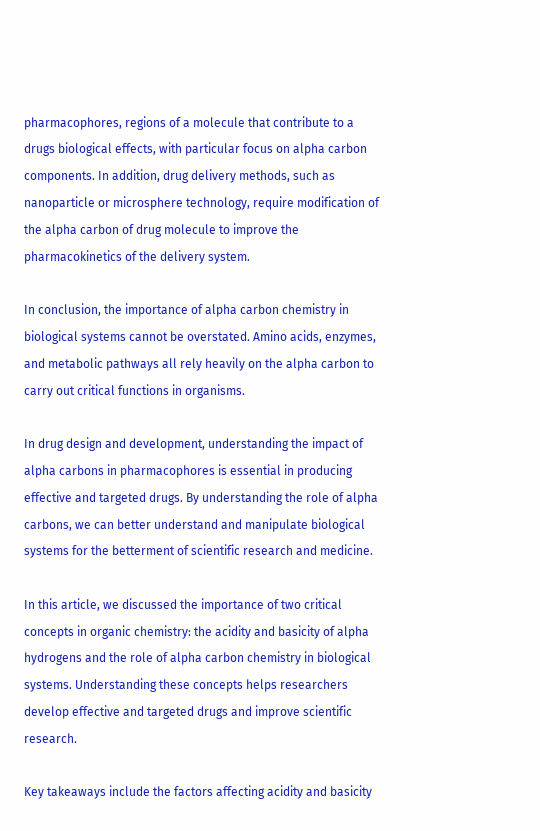pharmacophores, regions of a molecule that contribute to a drugs biological effects, with particular focus on alpha carbon components. In addition, drug delivery methods, such as nanoparticle or microsphere technology, require modification of the alpha carbon of drug molecule to improve the pharmacokinetics of the delivery system.

In conclusion, the importance of alpha carbon chemistry in biological systems cannot be overstated. Amino acids, enzymes, and metabolic pathways all rely heavily on the alpha carbon to carry out critical functions in organisms.

In drug design and development, understanding the impact of alpha carbons in pharmacophores is essential in producing effective and targeted drugs. By understanding the role of alpha carbons, we can better understand and manipulate biological systems for the betterment of scientific research and medicine.

In this article, we discussed the importance of two critical concepts in organic chemistry: the acidity and basicity of alpha hydrogens and the role of alpha carbon chemistry in biological systems. Understanding these concepts helps researchers develop effective and targeted drugs and improve scientific research.

Key takeaways include the factors affecting acidity and basicity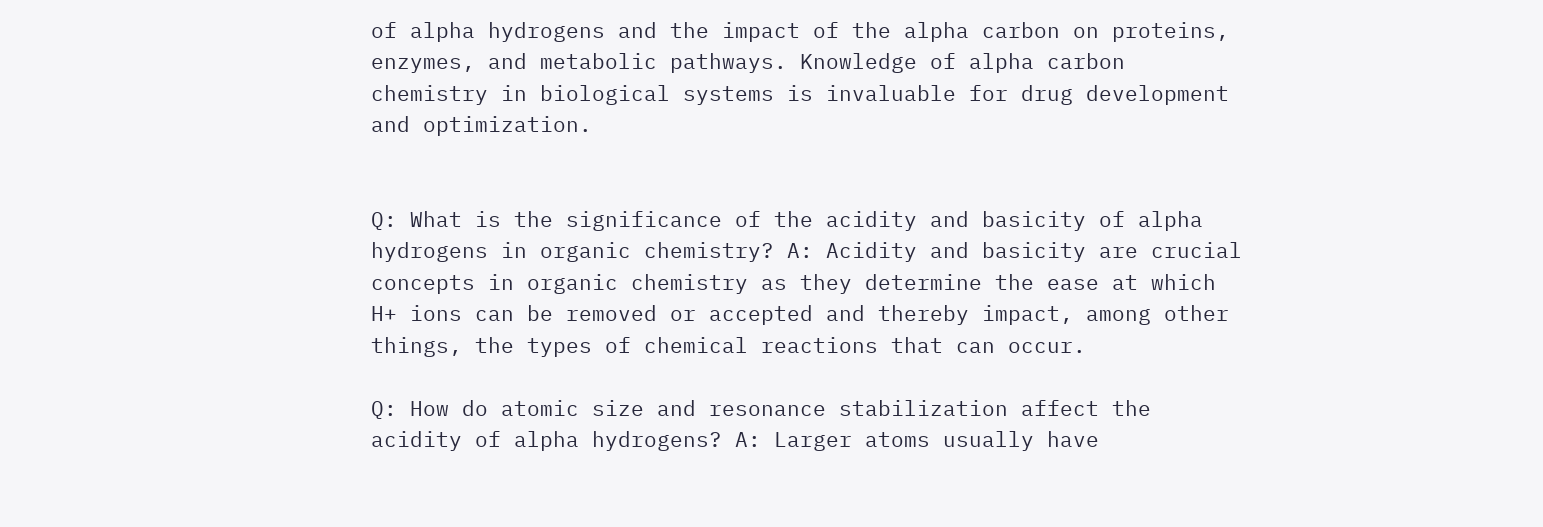of alpha hydrogens and the impact of the alpha carbon on proteins, enzymes, and metabolic pathways. Knowledge of alpha carbon chemistry in biological systems is invaluable for drug development and optimization.


Q: What is the significance of the acidity and basicity of alpha hydrogens in organic chemistry? A: Acidity and basicity are crucial concepts in organic chemistry as they determine the ease at which H+ ions can be removed or accepted and thereby impact, among other things, the types of chemical reactions that can occur.

Q: How do atomic size and resonance stabilization affect the acidity of alpha hydrogens? A: Larger atoms usually have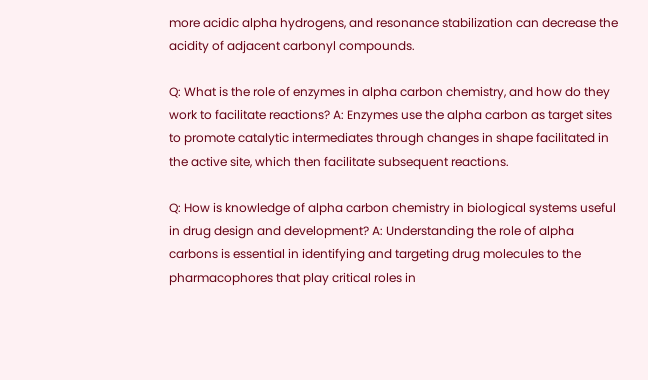more acidic alpha hydrogens, and resonance stabilization can decrease the acidity of adjacent carbonyl compounds.

Q: What is the role of enzymes in alpha carbon chemistry, and how do they work to facilitate reactions? A: Enzymes use the alpha carbon as target sites to promote catalytic intermediates through changes in shape facilitated in the active site, which then facilitate subsequent reactions.

Q: How is knowledge of alpha carbon chemistry in biological systems useful in drug design and development? A: Understanding the role of alpha carbons is essential in identifying and targeting drug molecules to the pharmacophores that play critical roles in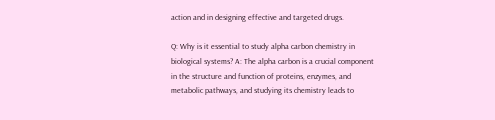action and in designing effective and targeted drugs.

Q: Why is it essential to study alpha carbon chemistry in biological systems? A: The alpha carbon is a crucial component in the structure and function of proteins, enzymes, and metabolic pathways, and studying its chemistry leads to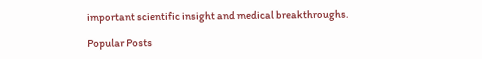important scientific insight and medical breakthroughs.

Popular Posts